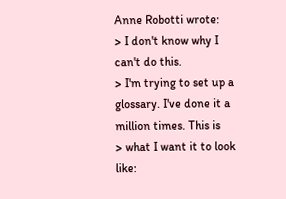Anne Robotti wrote:
> I don't know why I can't do this.
> I'm trying to set up a glossary. I've done it a million times. This is
> what I want it to look like: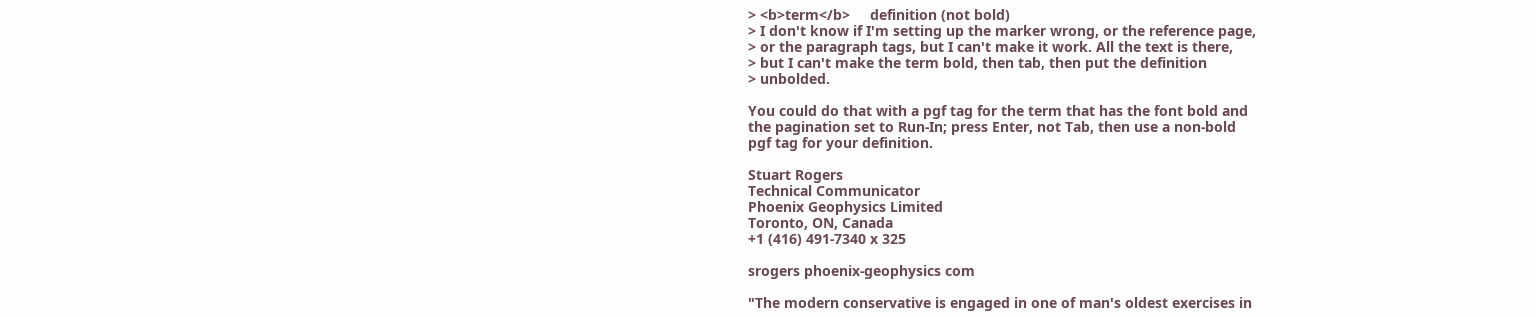> <b>term</b>     definition (not bold)
> I don't know if I'm setting up the marker wrong, or the reference page,
> or the paragraph tags, but I can't make it work. All the text is there,
> but I can't make the term bold, then tab, then put the definition
> unbolded.

You could do that with a pgf tag for the term that has the font bold and
the pagination set to Run-In; press Enter, not Tab, then use a non-bold
pgf tag for your definition.

Stuart Rogers
Technical Communicator
Phoenix Geophysics Limited
Toronto, ON, Canada
+1 (416) 491-7340 x 325

srogers phoenix-geophysics com

"The modern conservative is engaged in one of man's oldest exercises in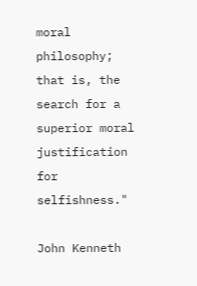moral philosophy; that is, the search for a superior moral justification
for selfishness."

John Kenneth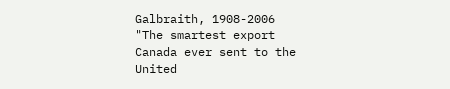Galbraith, 1908-2006
"The smartest export Canada ever sent to the United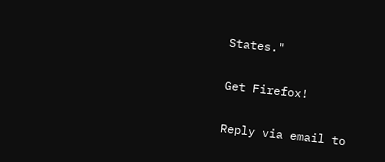States."

Get Firefox!

Reply via email to